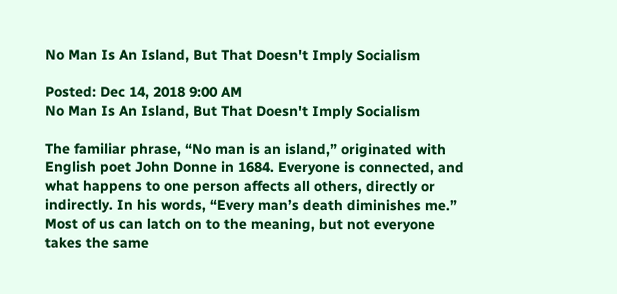No Man Is An Island, But That Doesn't Imply Socialism

Posted: Dec 14, 2018 9:00 AM
No Man Is An Island, But That Doesn't Imply Socialism

The familiar phrase, “No man is an island,” originated with English poet John Donne in 1684. Everyone is connected, and what happens to one person affects all others, directly or indirectly. In his words, “Every man’s death diminishes me.” Most of us can latch on to the meaning, but not everyone takes the same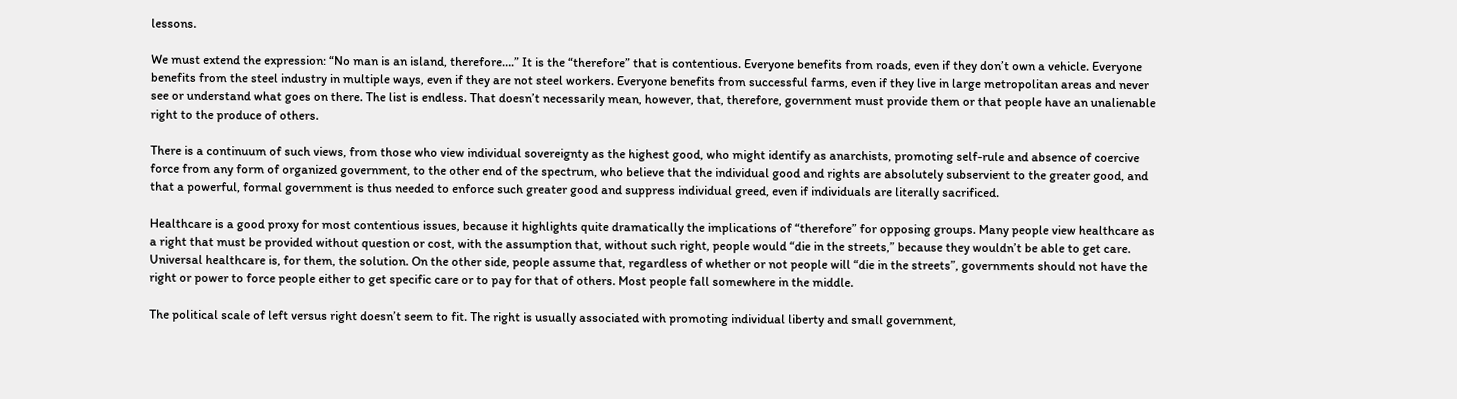lessons.

We must extend the expression: “No man is an island, therefore….” It is the “therefore” that is contentious. Everyone benefits from roads, even if they don’t own a vehicle. Everyone benefits from the steel industry in multiple ways, even if they are not steel workers. Everyone benefits from successful farms, even if they live in large metropolitan areas and never see or understand what goes on there. The list is endless. That doesn’t necessarily mean, however, that, therefore, government must provide them or that people have an unalienable right to the produce of others.

There is a continuum of such views, from those who view individual sovereignty as the highest good, who might identify as anarchists, promoting self-rule and absence of coercive force from any form of organized government, to the other end of the spectrum, who believe that the individual good and rights are absolutely subservient to the greater good, and that a powerful, formal government is thus needed to enforce such greater good and suppress individual greed, even if individuals are literally sacrificed.

Healthcare is a good proxy for most contentious issues, because it highlights quite dramatically the implications of “therefore” for opposing groups. Many people view healthcare as a right that must be provided without question or cost, with the assumption that, without such right, people would “die in the streets,” because they wouldn’t be able to get care. Universal healthcare is, for them, the solution. On the other side, people assume that, regardless of whether or not people will “die in the streets”, governments should not have the right or power to force people either to get specific care or to pay for that of others. Most people fall somewhere in the middle.

The political scale of left versus right doesn’t seem to fit. The right is usually associated with promoting individual liberty and small government,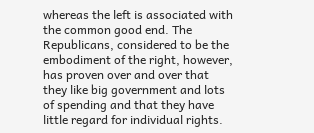whereas the left is associated with the common good end. The Republicans, considered to be the embodiment of the right, however, has proven over and over that they like big government and lots of spending and that they have little regard for individual rights.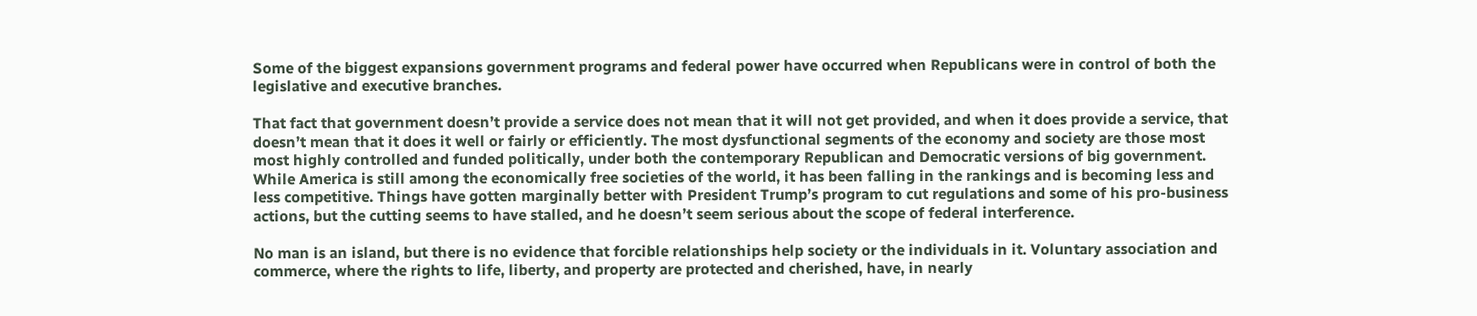Some of the biggest expansions government programs and federal power have occurred when Republicans were in control of both the legislative and executive branches.

That fact that government doesn’t provide a service does not mean that it will not get provided, and when it does provide a service, that doesn’t mean that it does it well or fairly or efficiently. The most dysfunctional segments of the economy and society are those most most highly controlled and funded politically, under both the contemporary Republican and Democratic versions of big government. While America is still among the economically free societies of the world, it has been falling in the rankings and is becoming less and less competitive. Things have gotten marginally better with President Trump’s program to cut regulations and some of his pro-business actions, but the cutting seems to have stalled, and he doesn’t seem serious about the scope of federal interference.

No man is an island, but there is no evidence that forcible relationships help society or the individuals in it. Voluntary association and commerce, where the rights to life, liberty, and property are protected and cherished, have, in nearly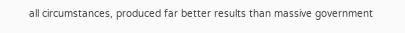all circumstances, produced far better results than massive government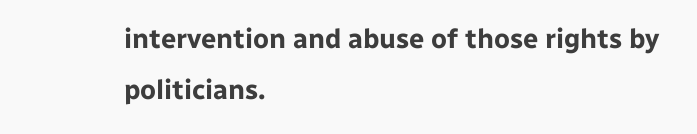intervention and abuse of those rights by politicians.